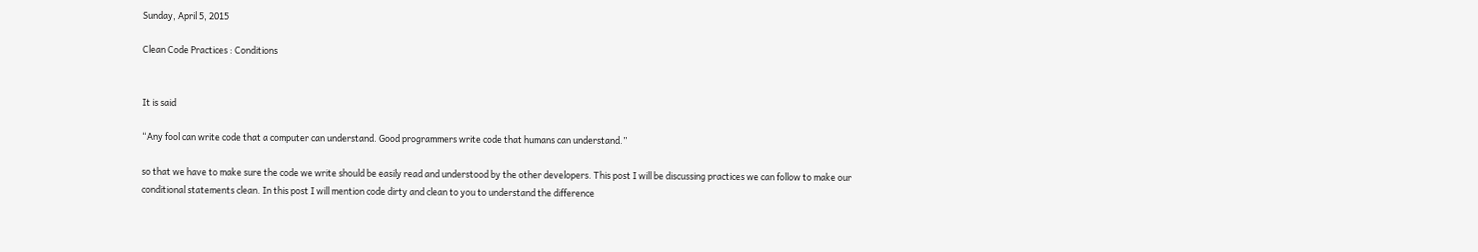Sunday, April 5, 2015

Clean Code Practices : Conditions


It is said

“Any fool can write code that a computer can understand. Good programmers write code that humans can understand.”

so that we have to make sure the code we write should be easily read and understood by the other developers. This post I will be discussing practices we can follow to make our conditional statements clean. In this post I will mention code dirty and clean to you to understand the difference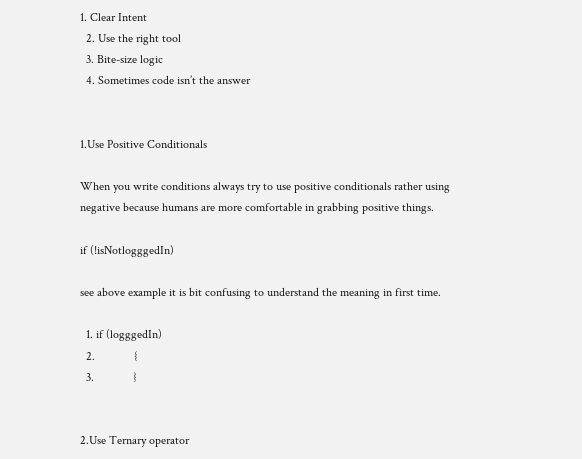1. Clear Intent
  2. Use the right tool
  3. Bite-size logic
  4. Sometimes code isn’t the answer


1.Use Positive Conditionals

When you write conditions always try to use positive conditionals rather using negative because humans are more comfortable in grabbing positive things.

if (!isNotlogggedIn)

see above example it is bit confusing to understand the meaning in first time.

  1. if (logggedIn)
  2.             {
  3.             }


2.Use Ternary operator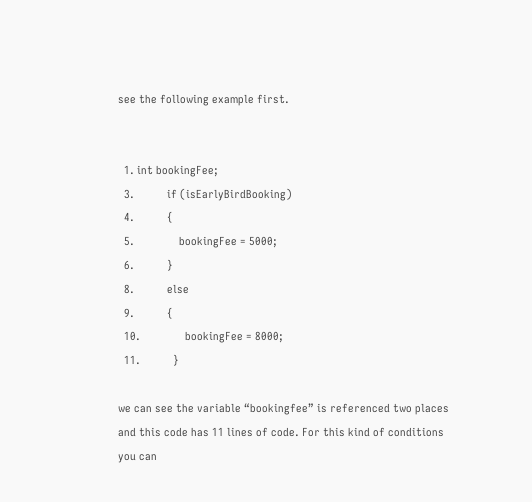see the following example first.


  1. int bookingFee;
  3.           if (isEarlyBirdBooking)
  4.           {
  5.               bookingFee = 5000;
  6.           }
  8.           else
  9.           {
  10.               bookingFee = 8000;
  11.           }

we can see the variable “bookingfee” is referenced two places and this code has 11 lines of code. For this kind of conditions you can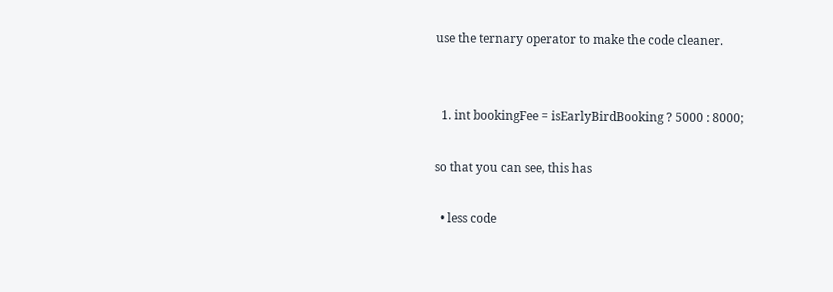use the ternary operator to make the code cleaner.


  1. int bookingFee = isEarlyBirdBooking ? 5000 : 8000;

so that you can see, this has

  • less code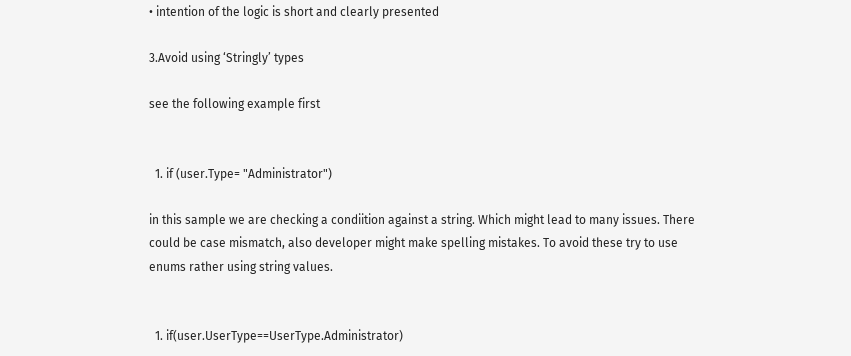• intention of the logic is short and clearly presented

3.Avoid using ‘Stringly’ types

see the following example first


  1. if (user.Type= "Administrator")

in this sample we are checking a condiition against a string. Which might lead to many issues. There could be case mismatch, also developer might make spelling mistakes. To avoid these try to use enums rather using string values.


  1. if(user.UserType==UserType.Administrator)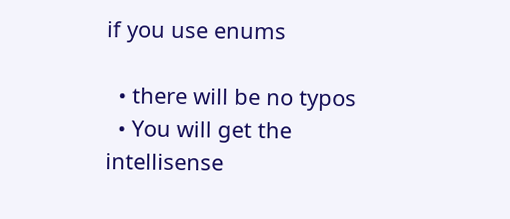if you use enums

  • there will be no typos
  • You will get the intellisense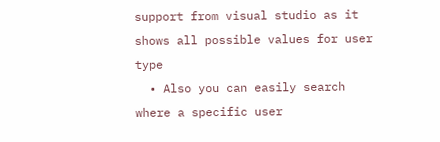support from visual studio as it shows all possible values for user type
  • Also you can easily search where a specific user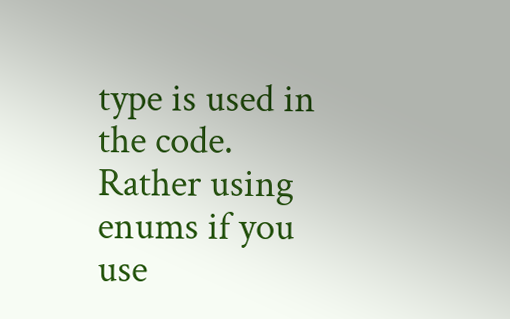type is used in the code. Rather using enums if you use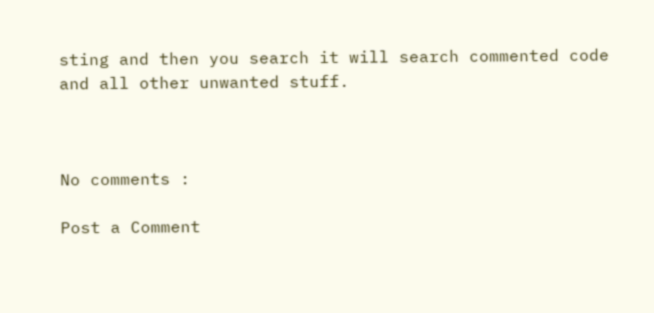sting and then you search it will search commented code and all other unwanted stuff.



No comments :

Post a Comment